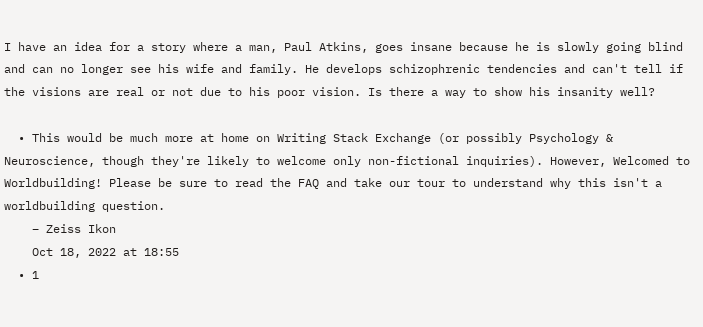I have an idea for a story where a man, Paul Atkins, goes insane because he is slowly going blind and can no longer see his wife and family. He develops schizophrenic tendencies and can't tell if the visions are real or not due to his poor vision. Is there a way to show his insanity well?

  • This would be much more at home on Writing Stack Exchange (or possibly Psychology & Neuroscience, though they're likely to welcome only non-fictional inquiries). However, Welcomed to Worldbuilding! Please be sure to read the FAQ and take our tour to understand why this isn't a worldbuilding question.
    – Zeiss Ikon
    Oct 18, 2022 at 18:55
  • 1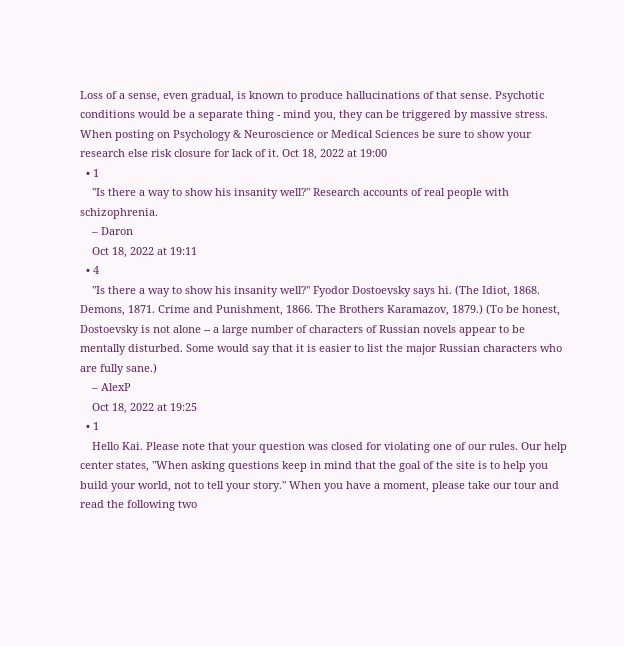Loss of a sense, even gradual, is known to produce hallucinations of that sense. Psychotic conditions would be a separate thing - mind you, they can be triggered by massive stress. When posting on Psychology & Neuroscience or Medical Sciences be sure to show your research else risk closure for lack of it. Oct 18, 2022 at 19:00
  • 1
    "Is there a way to show his insanity well?" Research accounts of real people with schizophrenia.
    – Daron
    Oct 18, 2022 at 19:11
  • 4
    "Is there a way to show his insanity well?" Fyodor Dostoevsky says hi. (The Idiot, 1868. Demons, 1871. Crime and Punishment, 1866. The Brothers Karamazov, 1879.) (To be honest, Dostoevsky is not alone -- a large number of characters of Russian novels appear to be mentally disturbed. Some would say that it is easier to list the major Russian characters who are fully sane.)
    – AlexP
    Oct 18, 2022 at 19:25
  • 1
    Hello Kai. Please note that your question was closed for violating one of our rules. Our help center states, "When asking questions keep in mind that the goal of the site is to help you build your world, not to tell your story." When you have a moment, please take our tour and read the following two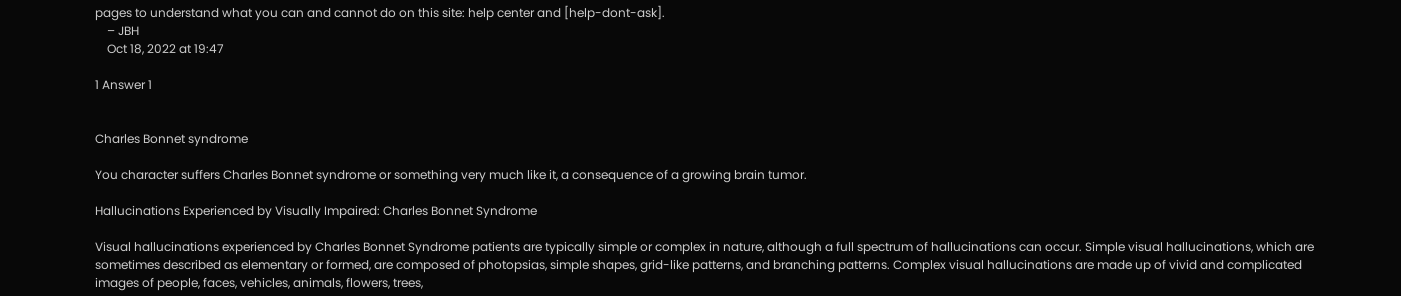pages to understand what you can and cannot do on this site: help center and [help-dont-ask].
    – JBH
    Oct 18, 2022 at 19:47

1 Answer 1


Charles Bonnet syndrome

You character suffers Charles Bonnet syndrome or something very much like it, a consequence of a growing brain tumor.

Hallucinations Experienced by Visually Impaired: Charles Bonnet Syndrome

Visual hallucinations experienced by Charles Bonnet Syndrome patients are typically simple or complex in nature, although a full spectrum of hallucinations can occur. Simple visual hallucinations, which are sometimes described as elementary or formed, are composed of photopsias, simple shapes, grid-like patterns, and branching patterns. Complex visual hallucinations are made up of vivid and complicated images of people, faces, vehicles, animals, flowers, trees,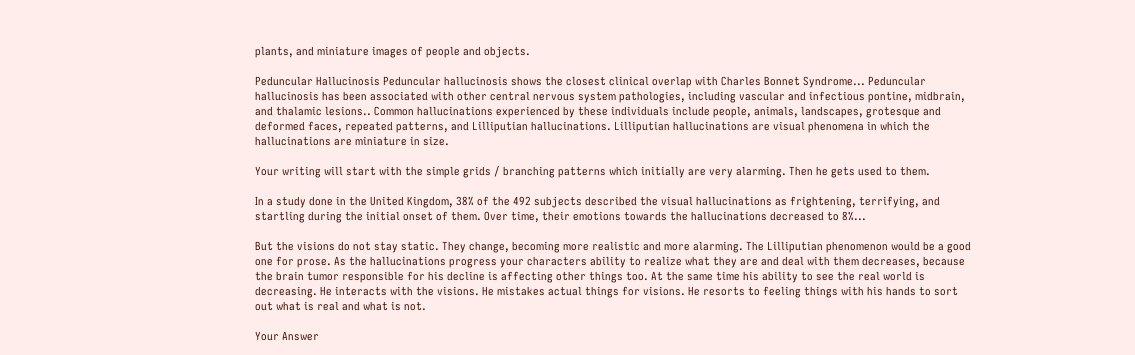plants, and miniature images of people and objects.

Peduncular Hallucinosis Peduncular hallucinosis shows the closest clinical overlap with Charles Bonnet Syndrome... Peduncular hallucinosis has been associated with other central nervous system pathologies, including vascular and infectious pontine, midbrain, and thalamic lesions.. Common hallucinations experienced by these individuals include people, animals, landscapes, grotesque and deformed faces, repeated patterns, and Lilliputian hallucinations. Lilliputian hallucinations are visual phenomena in which the hallucinations are miniature in size.

Your writing will start with the simple grids / branching patterns which initially are very alarming. Then he gets used to them.

In a study done in the United Kingdom, 38% of the 492 subjects described the visual hallucinations as frightening, terrifying, and startling during the initial onset of them. Over time, their emotions towards the hallucinations decreased to 8%...

But the visions do not stay static. They change, becoming more realistic and more alarming. The Lilliputian phenomenon would be a good one for prose. As the hallucinations progress your characters ability to realize what they are and deal with them decreases, because the brain tumor responsible for his decline is affecting other things too. At the same time his ability to see the real world is decreasing. He interacts with the visions. He mistakes actual things for visions. He resorts to feeling things with his hands to sort out what is real and what is not.

Your Answer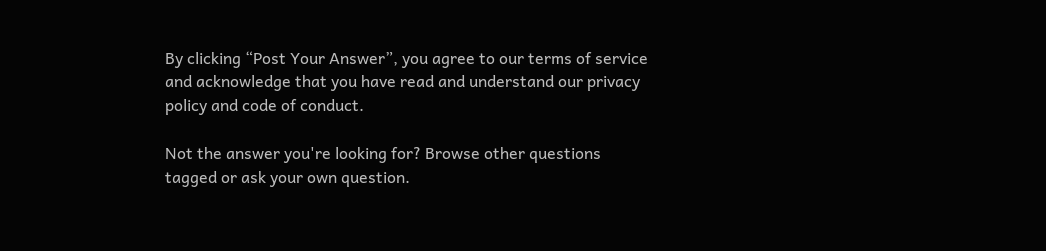By clicking “Post Your Answer”, you agree to our terms of service and acknowledge that you have read and understand our privacy policy and code of conduct.

Not the answer you're looking for? Browse other questions tagged or ask your own question.